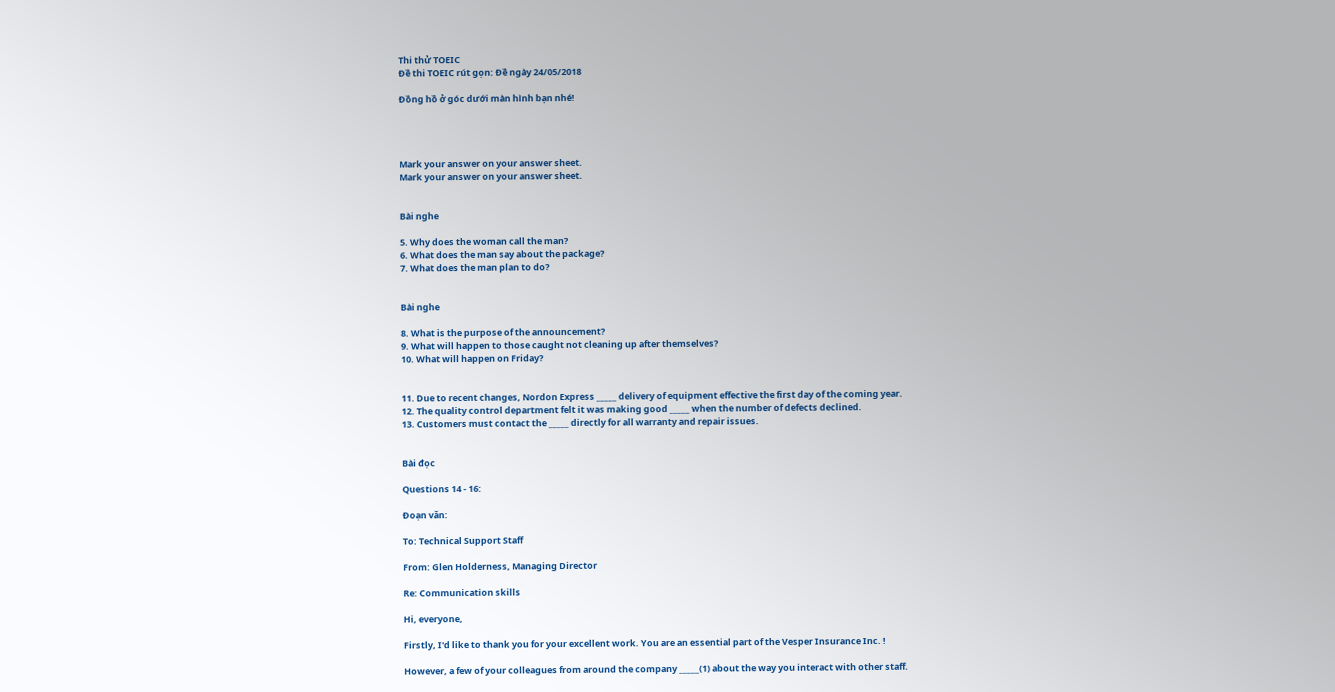Thi thử TOEIC
Đề thi TOEIC rút gọn: Đề ngày 24/05/2018

Đồng hồ ở góc dưới màn hình bạn nhé!




Mark your answer on your answer sheet.
Mark your answer on your answer sheet.


Bài nghe

5. Why does the woman call the man?
6. What does the man say about the package?
7. What does the man plan to do?


Bài nghe

8. What is the purpose of the announcement?
9. What will happen to those caught not cleaning up after themselves?
10. What will happen on Friday?


11. Due to recent changes, Nordon Express _____ delivery of equipment effective the first day of the coming year.
12. The quality control department felt it was making good _____ when the number of defects declined.
13. Customers must contact the _____ directly for all warranty and repair issues.


Bài đọc

Questions 14 - 16:

Đoạn văn:

To: Technical Support Staff

From: Glen Holderness, Managing Director

Re: Communication skills

Hi, everyone,

Firstly, I'd like to thank you for your excellent work. You are an essential part of the Vesper Insurance Inc. !

However, a few of your colleagues from around the company _____(1) about the way you interact with other staff.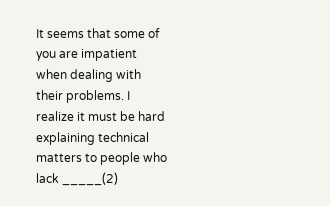It seems that some of you are impatient when dealing with their problems. I realize it must be hard explaining technical matters to people who lack _____(2)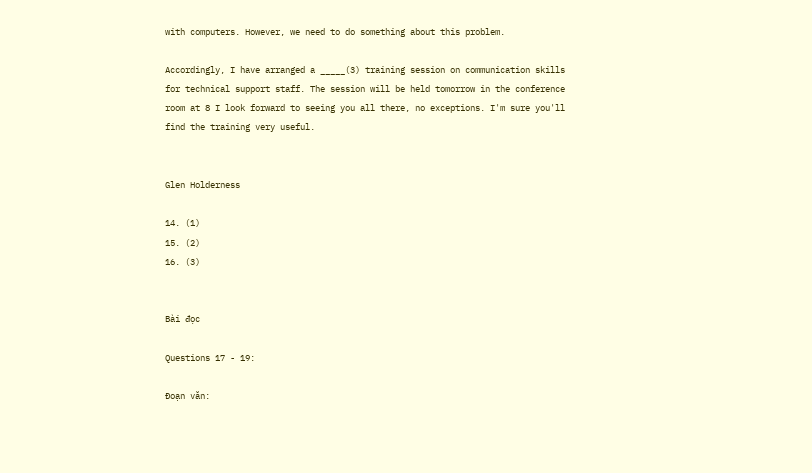with computers. However, we need to do something about this problem.

Accordingly, I have arranged a _____(3) training session on communication skills for technical support staff. The session will be held tomorrow in the conference room at 8 I look forward to seeing you all there, no exceptions. I'm sure you'll find the training very useful.


Glen Holderness

14. (1)
15. (2)
16. (3)


Bài đọc

Questions 17 - 19:

Đoạn văn: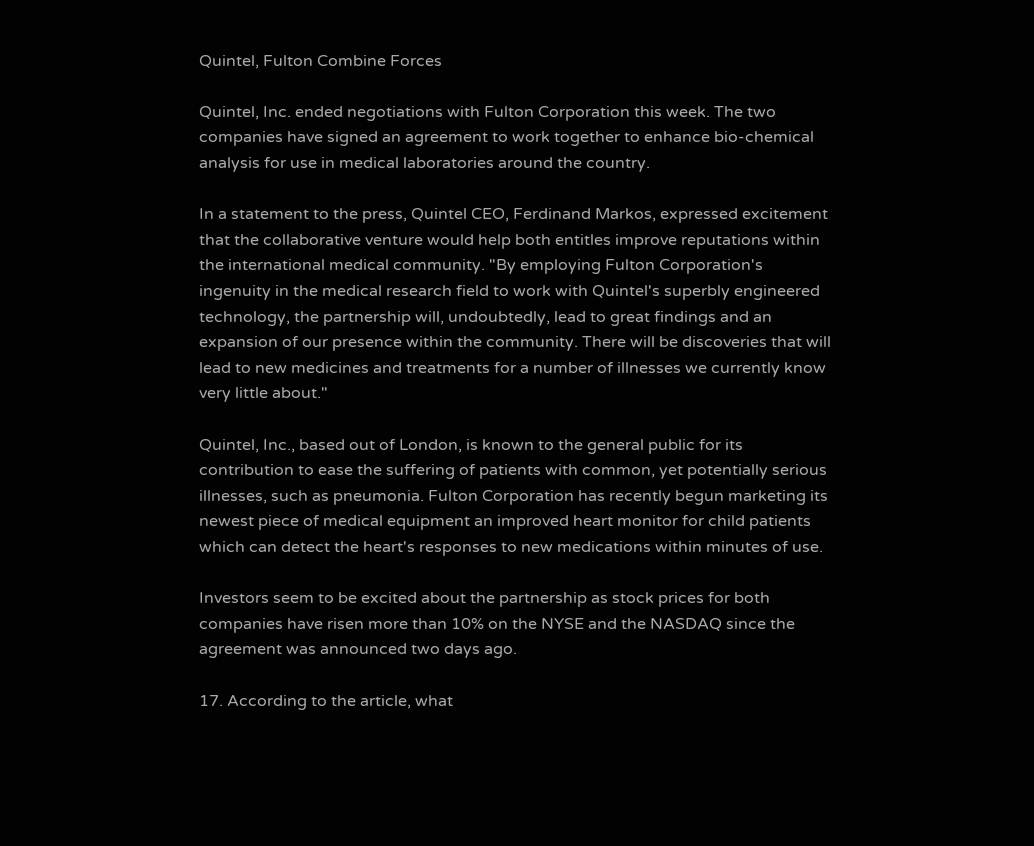Quintel, Fulton Combine Forces

Quintel, Inc. ended negotiations with Fulton Corporation this week. The two companies have signed an agreement to work together to enhance bio-chemical analysis for use in medical laboratories around the country.

In a statement to the press, Quintel CEO, Ferdinand Markos, expressed excitement that the collaborative venture would help both entitles improve reputations within the international medical community. "By employing Fulton Corporation's ingenuity in the medical research field to work with Quintel's superbly engineered technology, the partnership will, undoubtedly, lead to great findings and an expansion of our presence within the community. There will be discoveries that will lead to new medicines and treatments for a number of illnesses we currently know very little about."

Quintel, Inc., based out of London, is known to the general public for its contribution to ease the suffering of patients with common, yet potentially serious illnesses, such as pneumonia. Fulton Corporation has recently begun marketing its newest piece of medical equipment an improved heart monitor for child patients which can detect the heart's responses to new medications within minutes of use.

Investors seem to be excited about the partnership as stock prices for both companies have risen more than 10% on the NYSE and the NASDAQ since the agreement was announced two days ago.

17. According to the article, what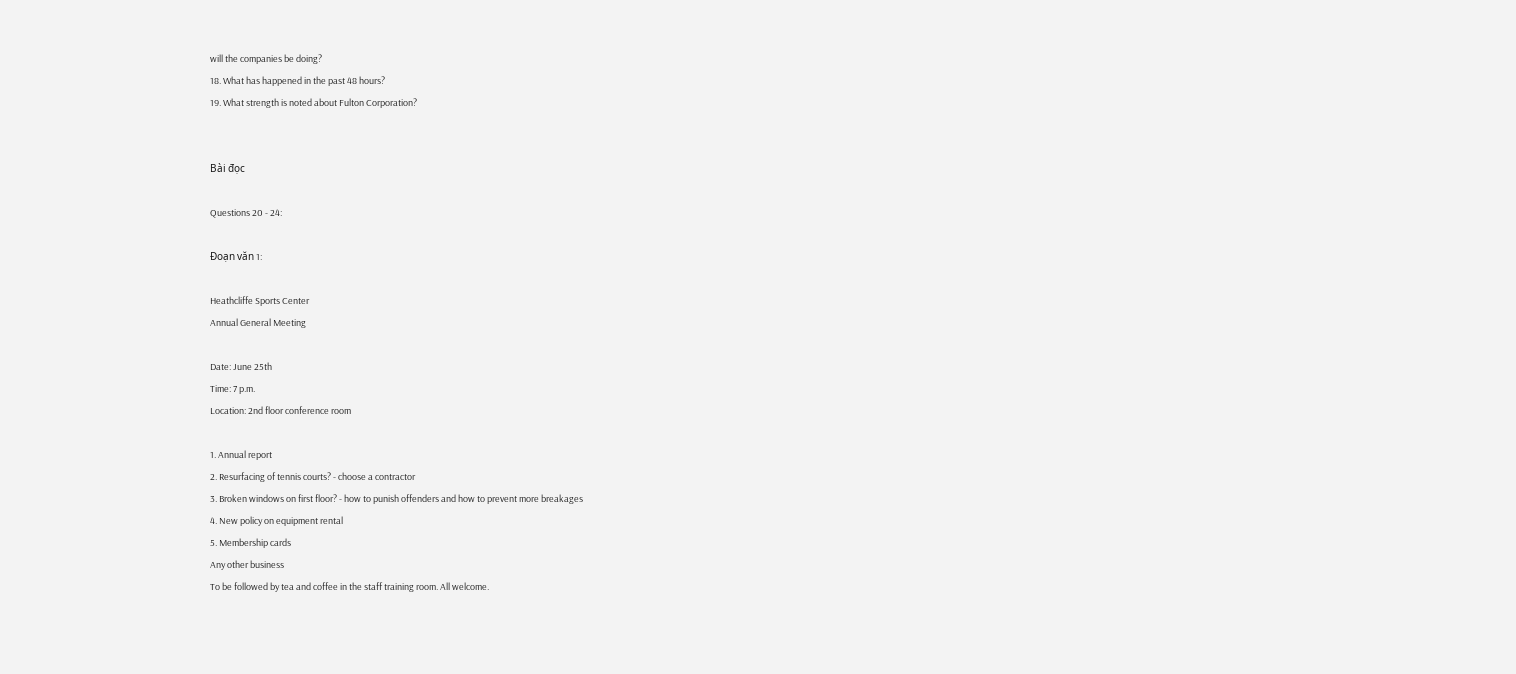will the companies be doing?
18. What has happened in the past 48 hours?
19. What strength is noted about Fulton Corporation?


Bài đọc

Questions 20 - 24:

Đoạn văn 1:

Heathcliffe Sports Center
Annual General Meeting

Date: June 25th
Time: 7 p.m.
Location: 2nd floor conference room

1. Annual report
2. Resurfacing of tennis courts? - choose a contractor
3. Broken windows on first floor? - how to punish offenders and how to prevent more breakages
4. New policy on equipment rental
5. Membership cards
Any other business
To be followed by tea and coffee in the staff training room. All welcome.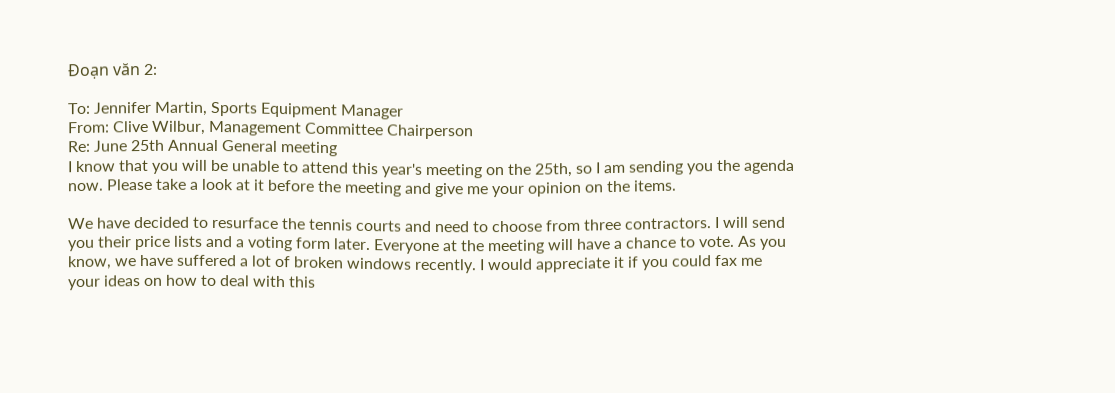Đoạn văn 2:

To: Jennifer Martin, Sports Equipment Manager
From: Clive Wilbur, Management Committee Chairperson
Re: June 25th Annual General meeting
I know that you will be unable to attend this year's meeting on the 25th, so I am sending you the agenda now. Please take a look at it before the meeting and give me your opinion on the items.

We have decided to resurface the tennis courts and need to choose from three contractors. I will send you their price lists and a voting form later. Everyone at the meeting will have a chance to vote. As you know, we have suffered a lot of broken windows recently. I would appreciate it if you could fax me your ideas on how to deal with this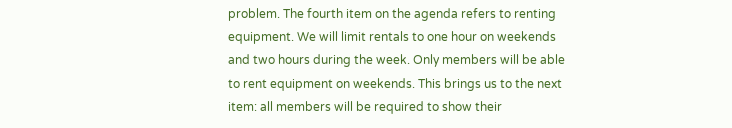problem. The fourth item on the agenda refers to renting equipment. We will limit rentals to one hour on weekends and two hours during the week. Only members will be able to rent equipment on weekends. This brings us to the next item: all members will be required to show their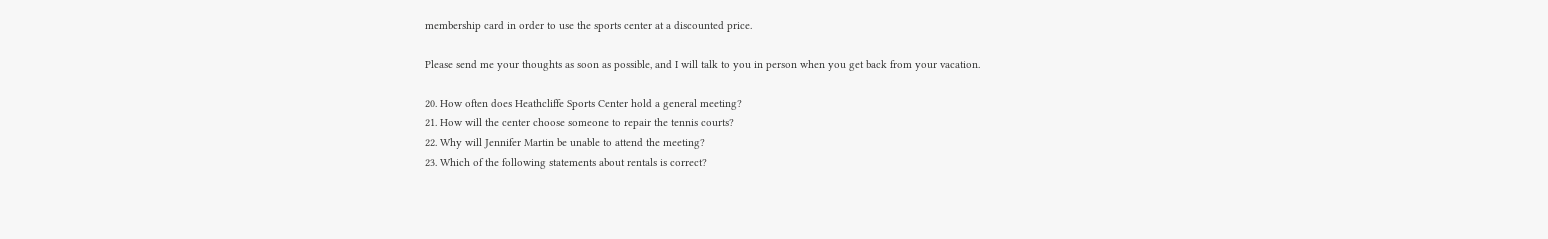membership card in order to use the sports center at a discounted price.

Please send me your thoughts as soon as possible, and I will talk to you in person when you get back from your vacation.

20. How often does Heathcliffe Sports Center hold a general meeting?
21. How will the center choose someone to repair the tennis courts?
22. Why will Jennifer Martin be unable to attend the meeting?
23. Which of the following statements about rentals is correct?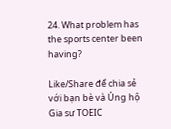24. What problem has the sports center been having?

Like/Share để chia sẻ với bạn bè và Ủng hộ Gia sư TOEIC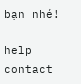bạn nhé!

help contact